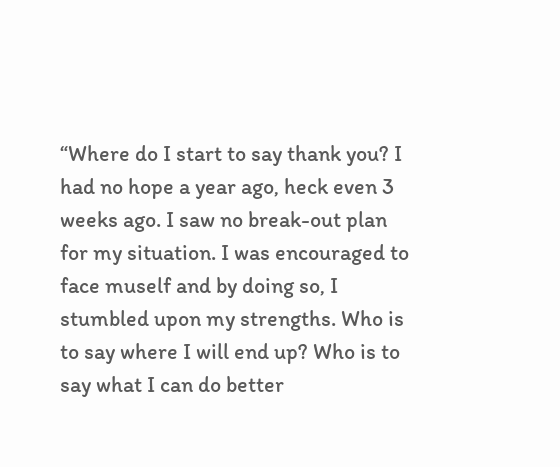“Where do I start to say thank you? I had no hope a year ago, heck even 3 weeks ago. I saw no break-out plan for my situation. I was encouraged to face muself and by doing so, I stumbled upon my strengths. Who is to say where I will end up? Who is to say what I can do better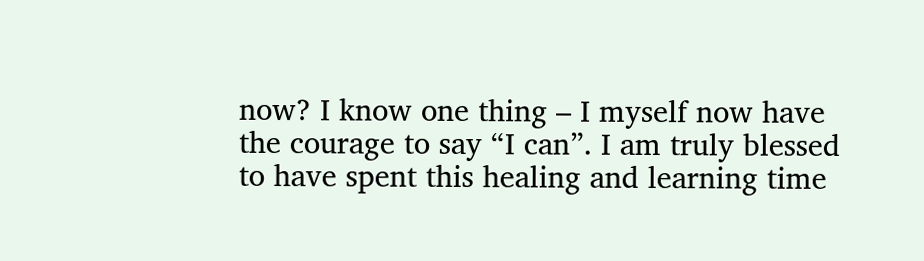now? I know one thing – I myself now have the courage to say “I can”. I am truly blessed to have spent this healing and learning time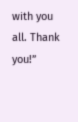with you all. Thank you!”